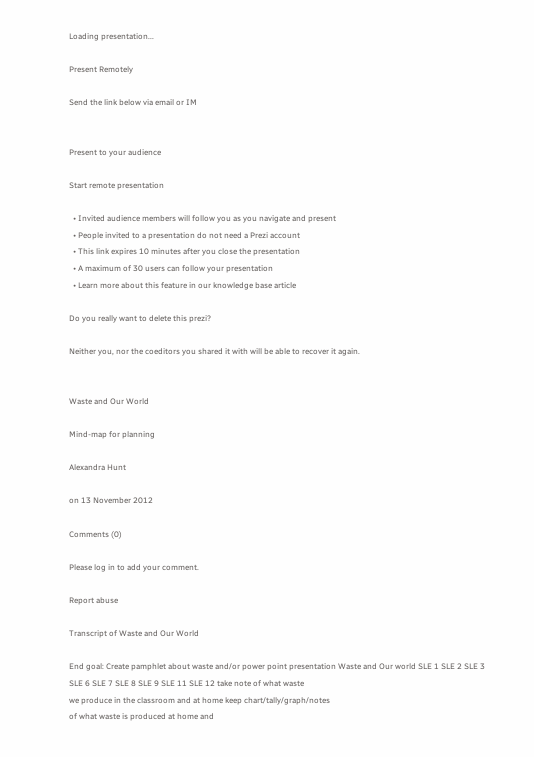Loading presentation...

Present Remotely

Send the link below via email or IM


Present to your audience

Start remote presentation

  • Invited audience members will follow you as you navigate and present
  • People invited to a presentation do not need a Prezi account
  • This link expires 10 minutes after you close the presentation
  • A maximum of 30 users can follow your presentation
  • Learn more about this feature in our knowledge base article

Do you really want to delete this prezi?

Neither you, nor the coeditors you shared it with will be able to recover it again.


Waste and Our World

Mind-map for planning

Alexandra Hunt

on 13 November 2012

Comments (0)

Please log in to add your comment.

Report abuse

Transcript of Waste and Our World

End goal: Create pamphlet about waste and/or power point presentation Waste and Our world SLE 1 SLE 2 SLE 3 SLE 6 SLE 7 SLE 8 SLE 9 SLE 11 SLE 12 take note of what waste
we produce in the classroom and at home keep chart/tally/graph/notes
of what waste is produced at home and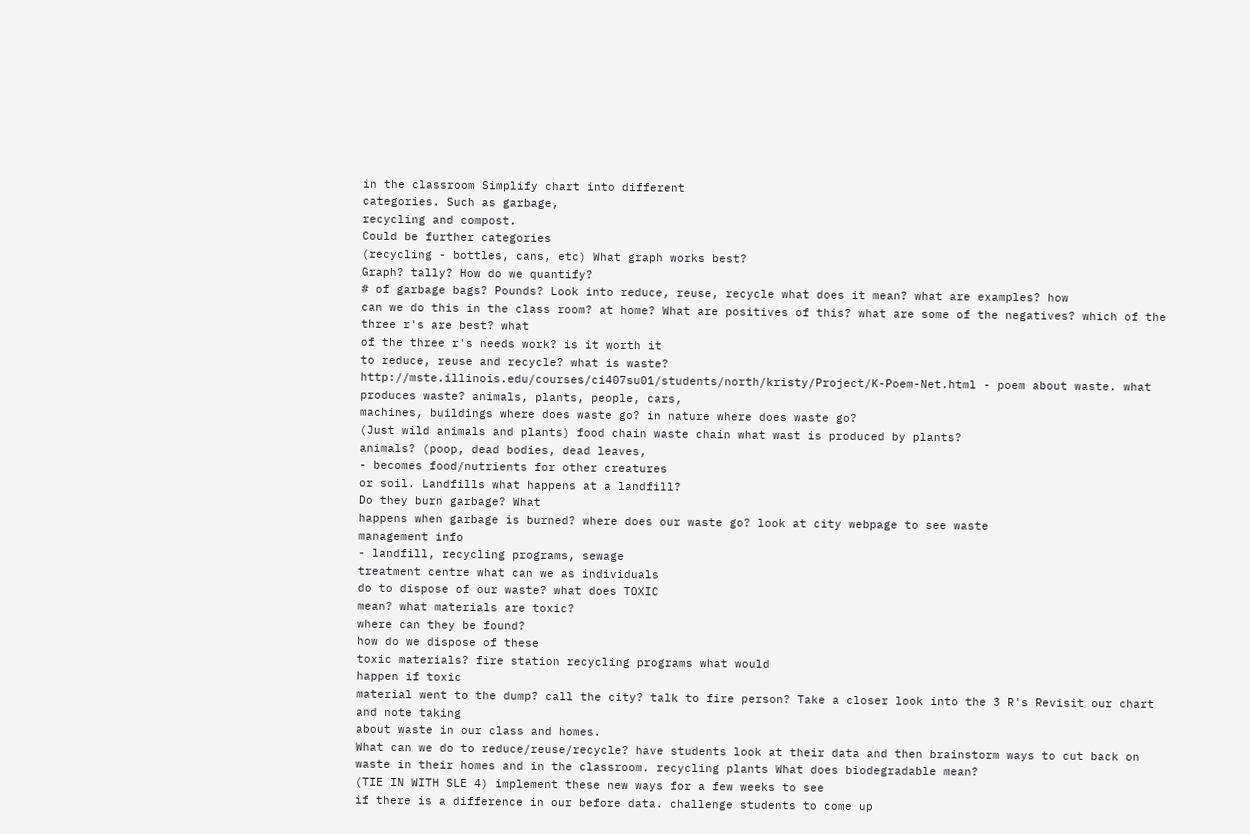in the classroom Simplify chart into different
categories. Such as garbage,
recycling and compost.
Could be further categories
(recycling - bottles, cans, etc) What graph works best?
Graph? tally? How do we quantify?
# of garbage bags? Pounds? Look into reduce, reuse, recycle what does it mean? what are examples? how
can we do this in the class room? at home? What are positives of this? what are some of the negatives? which of the three r's are best? what
of the three r's needs work? is it worth it
to reduce, reuse and recycle? what is waste? http://mste.illinois.edu/courses/ci407su01/students/north/kristy/Project/K-Poem-Net.html - poem about waste. what produces waste? animals, plants, people, cars,
machines, buildings where does waste go? in nature where does waste go?
(Just wild animals and plants) food chain waste chain what wast is produced by plants?
animals? (poop, dead bodies, dead leaves,
- becomes food/nutrients for other creatures
or soil. Landfills what happens at a landfill?
Do they burn garbage? What
happens when garbage is burned? where does our waste go? look at city webpage to see waste
management info
- landfill, recycling programs, sewage
treatment centre what can we as individuals
do to dispose of our waste? what does TOXIC
mean? what materials are toxic?
where can they be found?
how do we dispose of these
toxic materials? fire station recycling programs what would
happen if toxic
material went to the dump? call the city? talk to fire person? Take a closer look into the 3 R's Revisit our chart and note taking
about waste in our class and homes.
What can we do to reduce/reuse/recycle? have students look at their data and then brainstorm ways to cut back on waste in their homes and in the classroom. recycling plants What does biodegradable mean?
(TIE IN WITH SLE 4) implement these new ways for a few weeks to see
if there is a difference in our before data. challenge students to come up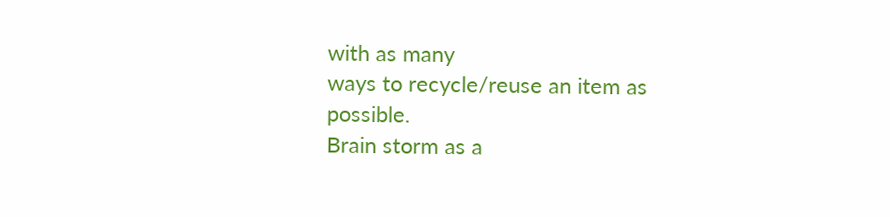with as many
ways to recycle/reuse an item as possible.
Brain storm as a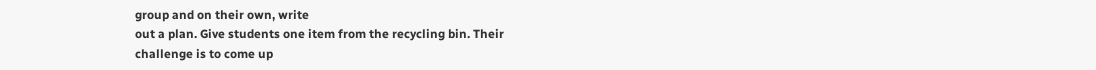group and on their own, write
out a plan. Give students one item from the recycling bin. Their
challenge is to come up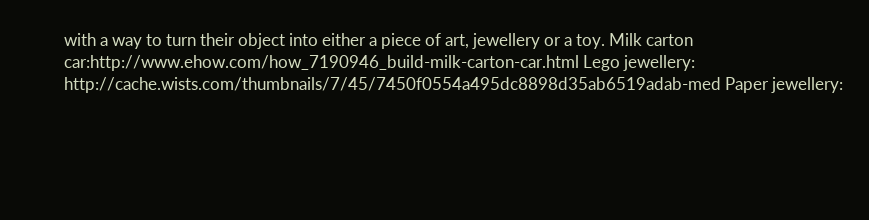with a way to turn their object into either a piece of art, jewellery or a toy. Milk carton car:http://www.ehow.com/how_7190946_build-milk-carton-car.html Lego jewellery:
http://cache.wists.com/thumbnails/7/45/7450f0554a495dc8898d35ab6519adab-med Paper jewellery: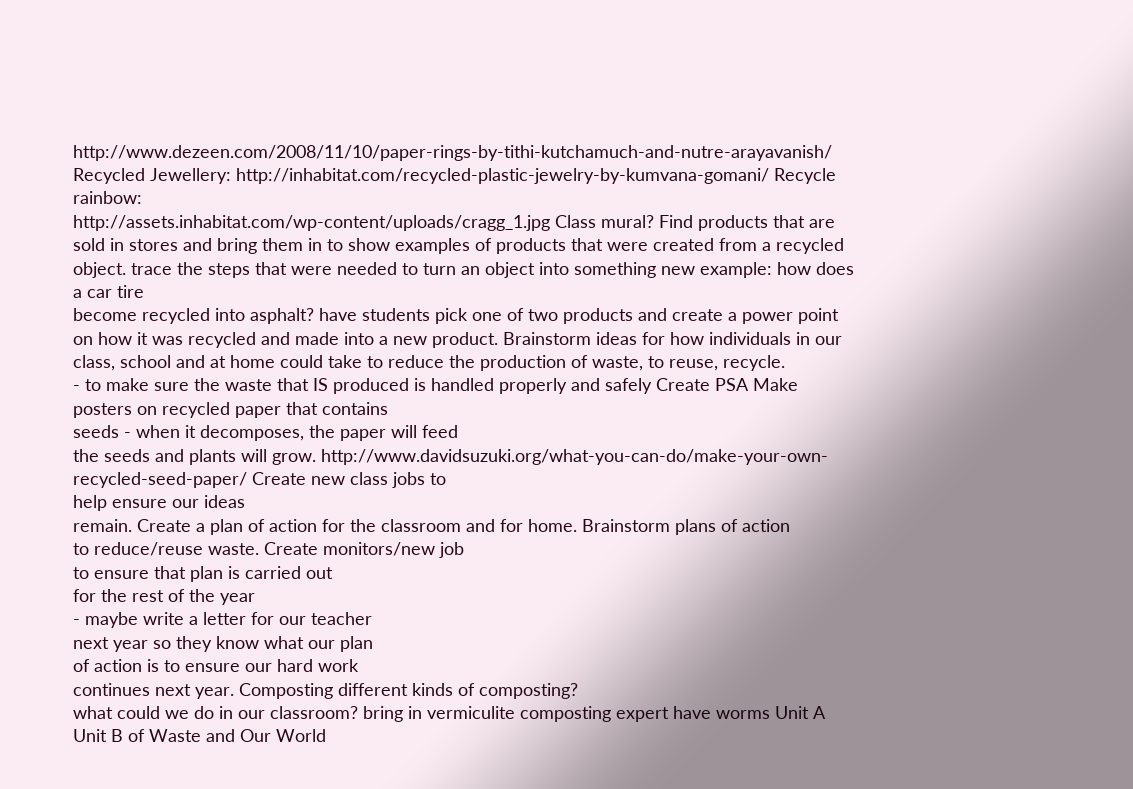http://www.dezeen.com/2008/11/10/paper-rings-by-tithi-kutchamuch-and-nutre-arayavanish/ Recycled Jewellery: http://inhabitat.com/recycled-plastic-jewelry-by-kumvana-gomani/ Recycle rainbow:
http://assets.inhabitat.com/wp-content/uploads/cragg_1.jpg Class mural? Find products that are sold in stores and bring them in to show examples of products that were created from a recycled object. trace the steps that were needed to turn an object into something new example: how does a car tire
become recycled into asphalt? have students pick one of two products and create a power point on how it was recycled and made into a new product. Brainstorm ideas for how individuals in our class, school and at home could take to reduce the production of waste, to reuse, recycle.
- to make sure the waste that IS produced is handled properly and safely Create PSA Make posters on recycled paper that contains
seeds - when it decomposes, the paper will feed
the seeds and plants will grow. http://www.davidsuzuki.org/what-you-can-do/make-your-own-recycled-seed-paper/ Create new class jobs to
help ensure our ideas
remain. Create a plan of action for the classroom and for home. Brainstorm plans of action
to reduce/reuse waste. Create monitors/new job
to ensure that plan is carried out
for the rest of the year
- maybe write a letter for our teacher
next year so they know what our plan
of action is to ensure our hard work
continues next year. Composting different kinds of composting?
what could we do in our classroom? bring in vermiculite composting expert have worms Unit A Unit B of Waste and Our World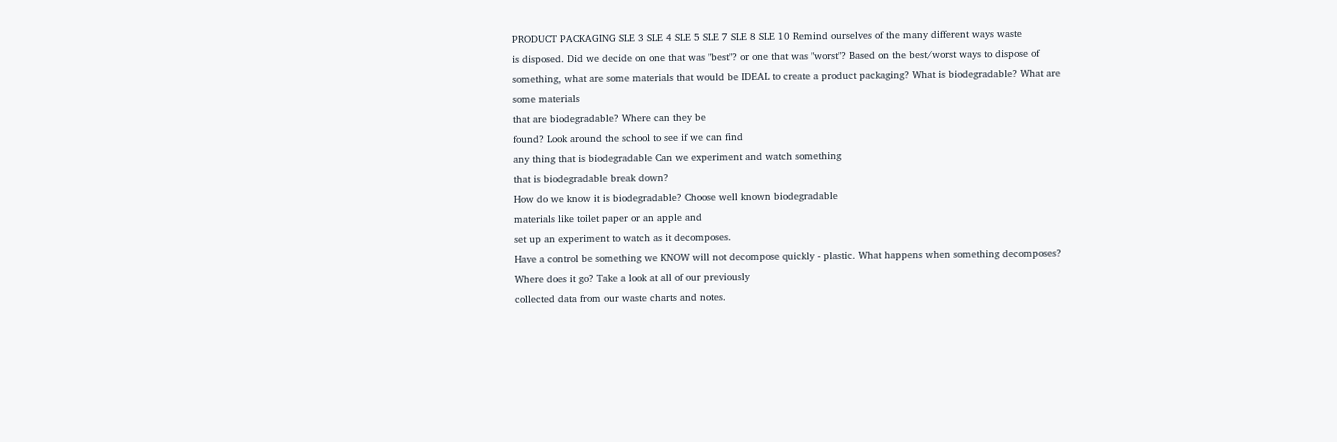PRODUCT PACKAGING SLE 3 SLE 4 SLE 5 SLE 7 SLE 8 SLE 10 Remind ourselves of the many different ways waste
is disposed. Did we decide on one that was "best"? or one that was "worst"? Based on the best/worst ways to dispose of something, what are some materials that would be IDEAL to create a product packaging? What is biodegradable? What are some materials
that are biodegradable? Where can they be
found? Look around the school to see if we can find
any thing that is biodegradable Can we experiment and watch something
that is biodegradable break down?
How do we know it is biodegradable? Choose well known biodegradable
materials like toilet paper or an apple and
set up an experiment to watch as it decomposes.
Have a control be something we KNOW will not decompose quickly - plastic. What happens when something decomposes?
Where does it go? Take a look at all of our previously
collected data from our waste charts and notes.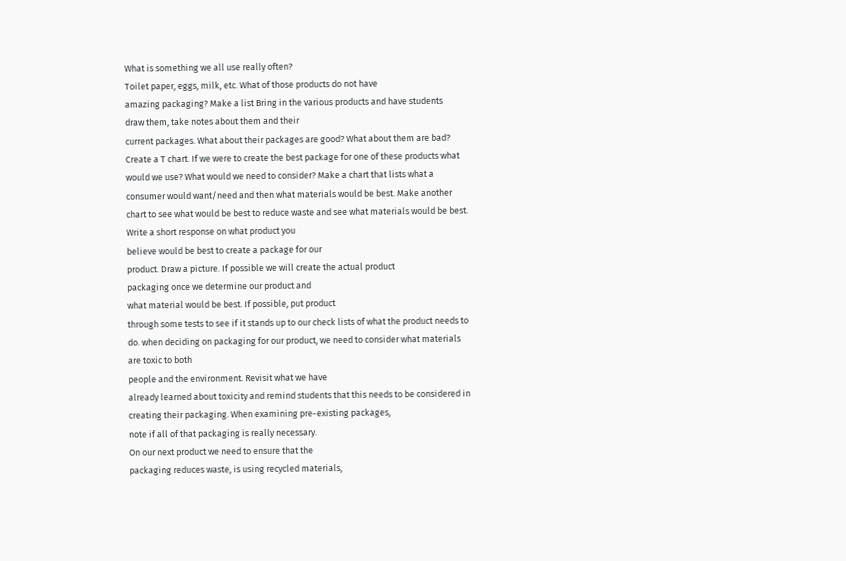What is something we all use really often?
Toilet paper, eggs, milk, etc. What of those products do not have
amazing packaging? Make a list Bring in the various products and have students
draw them, take notes about them and their
current packages. What about their packages are good? What about them are bad? Create a T chart. If we were to create the best package for one of these products what would we use? What would we need to consider? Make a chart that lists what a consumer would want/need and then what materials would be best. Make another chart to see what would be best to reduce waste and see what materials would be best. Write a short response on what product you
believe would be best to create a package for our
product. Draw a picture. If possible we will create the actual product
packaging once we determine our product and
what material would be best. If possible, put product
through some tests to see if it stands up to our check lists of what the product needs to do. when deciding on packaging for our product, we need to consider what materials are toxic to both
people and the environment. Revisit what we have
already learned about toxicity and remind students that this needs to be considered in creating their packaging. When examining pre-existing packages,
note if all of that packaging is really necessary.
On our next product we need to ensure that the
packaging reduces waste, is using recycled materials,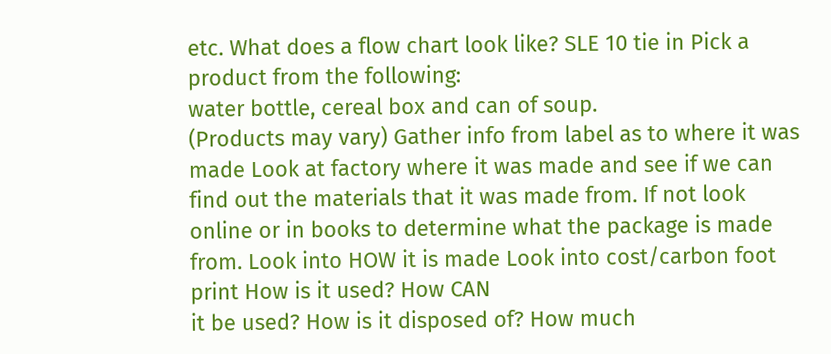etc. What does a flow chart look like? SLE 10 tie in Pick a product from the following:
water bottle, cereal box and can of soup.
(Products may vary) Gather info from label as to where it was made Look at factory where it was made and see if we can find out the materials that it was made from. If not look online or in books to determine what the package is made from. Look into HOW it is made Look into cost/carbon foot print How is it used? How CAN
it be used? How is it disposed of? How much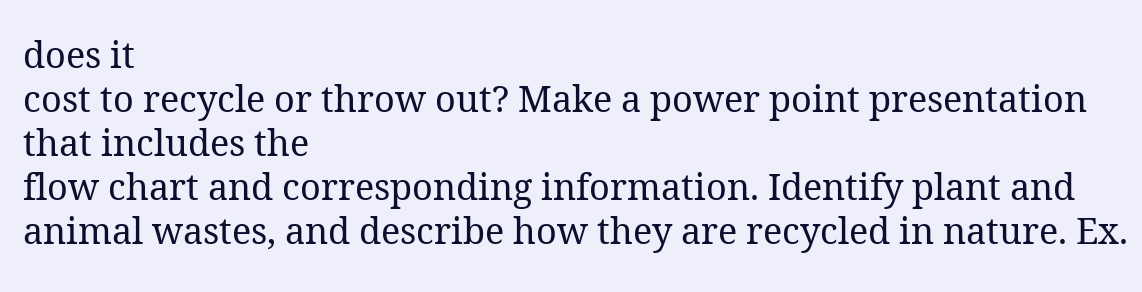does it
cost to recycle or throw out? Make a power point presentation that includes the
flow chart and corresponding information. Identify plant and animal wastes, and describe how they are recycled in nature. Ex.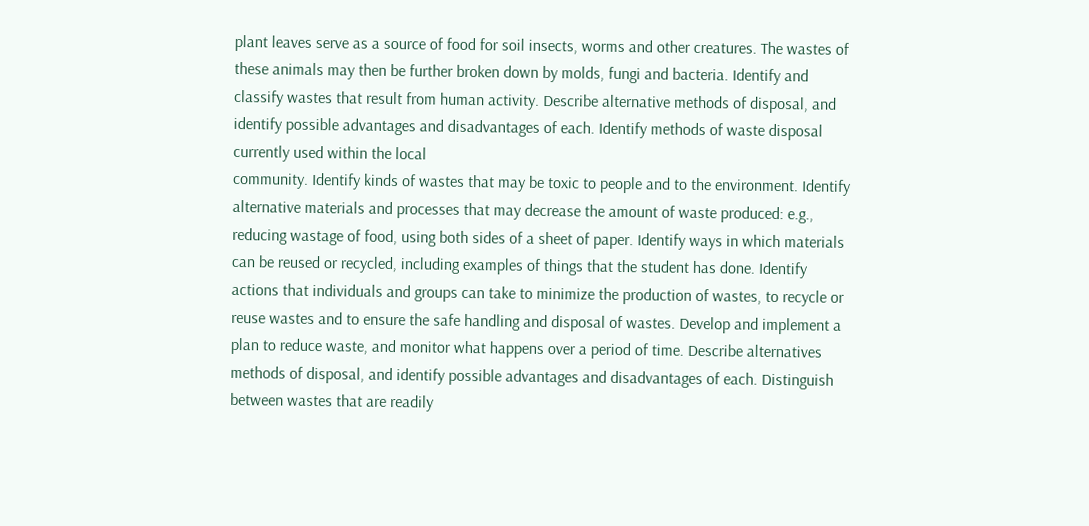plant leaves serve as a source of food for soil insects, worms and other creatures. The wastes of these animals may then be further broken down by molds, fungi and bacteria. Identify and classify wastes that result from human activity. Describe alternative methods of disposal, and identify possible advantages and disadvantages of each. Identify methods of waste disposal currently used within the local
community. Identify kinds of wastes that may be toxic to people and to the environment. Identify alternative materials and processes that may decrease the amount of waste produced: e.g., reducing wastage of food, using both sides of a sheet of paper. Identify ways in which materials can be reused or recycled, including examples of things that the student has done. Identify actions that individuals and groups can take to minimize the production of wastes, to recycle or reuse wastes and to ensure the safe handling and disposal of wastes. Develop and implement a plan to reduce waste, and monitor what happens over a period of time. Describe alternatives methods of disposal, and identify possible advantages and disadvantages of each. Distinguish between wastes that are readily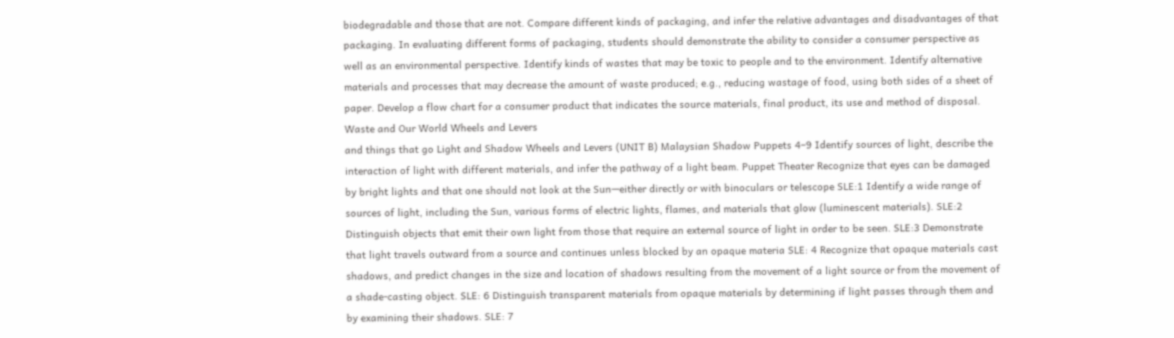biodegradable and those that are not. Compare different kinds of packaging, and infer the relative advantages and disadvantages of that packaging. In evaluating different forms of packaging, students should demonstrate the ability to consider a consumer perspective as well as an environmental perspective. Identify kinds of wastes that may be toxic to people and to the environment. Identify alternative materials and processes that may decrease the amount of waste produced; e.g., reducing wastage of food, using both sides of a sheet of paper. Develop a flow chart for a consumer product that indicates the source materials, final product, its use and method of disposal. Waste and Our World Wheels and Levers
and things that go Light and Shadow Wheels and Levers (UNIT B) Malaysian Shadow Puppets 4–9 Identify sources of light, describe the interaction of light with different materials, and infer the pathway of a light beam. Puppet Theater Recognize that eyes can be damaged by bright lights and that one should not look at the Sun—either directly or with binoculars or telescope SLE:1 Identify a wide range of sources of light, including the Sun, various forms of electric lights, flames, and materials that glow (luminescent materials). SLE:2 Distinguish objects that emit their own light from those that require an external source of light in order to be seen. SLE:3 Demonstrate that light travels outward from a source and continues unless blocked by an opaque materia SLE: 4 Recognize that opaque materials cast shadows, and predict changes in the size and location of shadows resulting from the movement of a light source or from the movement of a shade-casting object. SLE: 6 Distinguish transparent materials from opaque materials by determining if light passes through them and by examining their shadows. SLE: 7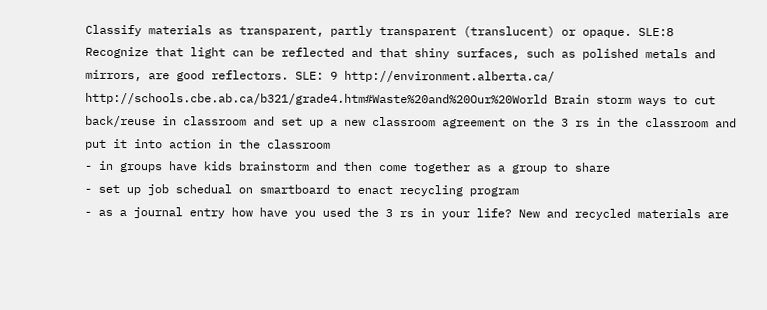Classify materials as transparent, partly transparent (translucent) or opaque. SLE:8 Recognize that light can be reflected and that shiny surfaces, such as polished metals and mirrors, are good reflectors. SLE: 9 http://environment.alberta.ca/ http://schools.cbe.ab.ca/b321/grade4.htm#Waste%20and%20Our%20World Brain storm ways to cut back/reuse in classroom and set up a new classroom agreement on the 3 rs in the classroom and put it into action in the classroom
- in groups have kids brainstorm and then come together as a group to share
- set up job schedual on smartboard to enact recycling program
- as a journal entry how have you used the 3 rs in your life? New and recycled materials are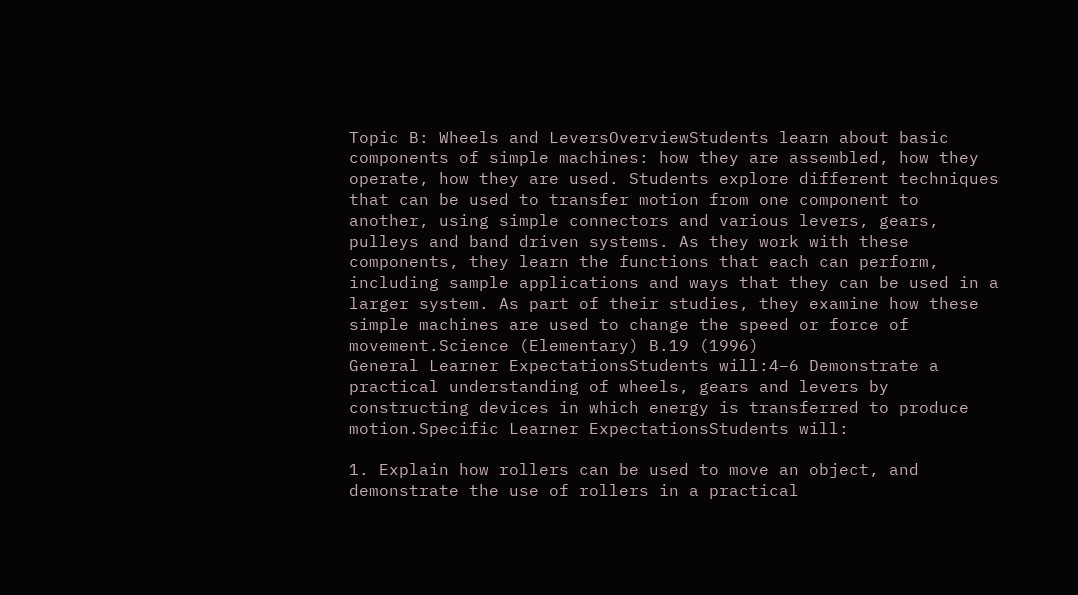Topic B: Wheels and LeversOverviewStudents learn about basic components of simple machines: how they are assembled, how they operate, how they are used. Students explore different techniques that can be used to transfer motion from one component to another, using simple connectors and various levers, gears, pulleys and band driven systems. As they work with these components, they learn the functions that each can perform, including sample applications and ways that they can be used in a larger system. As part of their studies, they examine how these simple machines are used to change the speed or force of movement.Science (Elementary) B.19 (1996)
General Learner ExpectationsStudents will:4–6 Demonstrate a practical understanding of wheels, gears and levers by constructing devices in which energy is transferred to produce motion.Specific Learner ExpectationsStudents will:

1. Explain how rollers can be used to move an object, and demonstrate the use of rollers in a practical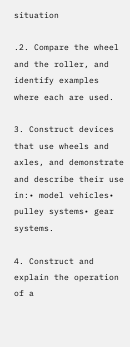situation

.2. Compare the wheel and the roller, and identify examples where each are used.

3. Construct devices that use wheels and axles, and demonstrate and describe their use in:• model vehicles• pulley systems• gear systems.

4. Construct and explain the operation of a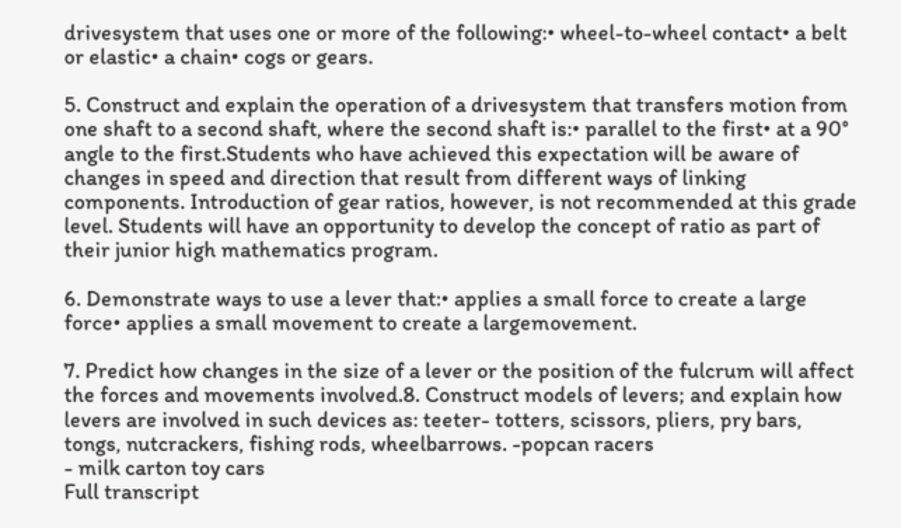drivesystem that uses one or more of the following:• wheel-to-wheel contact• a belt or elastic• a chain• cogs or gears.

5. Construct and explain the operation of a drivesystem that transfers motion from one shaft to a second shaft, where the second shaft is:• parallel to the first• at a 90° angle to the first.Students who have achieved this expectation will be aware of changes in speed and direction that result from different ways of linking components. Introduction of gear ratios, however, is not recommended at this grade level. Students will have an opportunity to develop the concept of ratio as part of their junior high mathematics program.

6. Demonstrate ways to use a lever that:• applies a small force to create a large force• applies a small movement to create a largemovement.

7. Predict how changes in the size of a lever or the position of the fulcrum will affect the forces and movements involved.8. Construct models of levers; and explain how levers are involved in such devices as: teeter- totters, scissors, pliers, pry bars, tongs, nutcrackers, fishing rods, wheelbarrows. -popcan racers
- milk carton toy cars
Full transcript